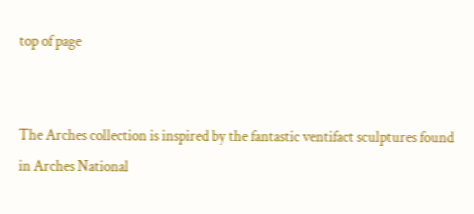top of page


The Arches collection is inspired by the fantastic ventifact sculptures found in Arches National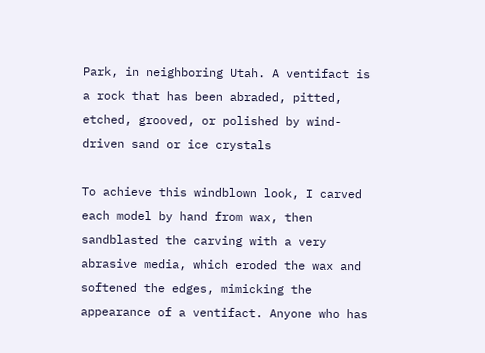Park, in neighboring Utah. A ventifact is a rock that has been abraded, pitted, etched, grooved, or polished by wind-driven sand or ice crystals

To achieve this windblown look, I carved each model by hand from wax, then sandblasted the carving with a very abrasive media, which eroded the wax and softened the edges, mimicking the appearance of a ventifact. Anyone who has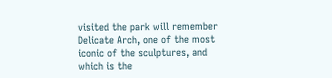visited the park will remember Delicate Arch, one of the most iconic of the sculptures, and which is the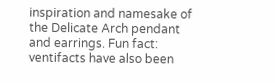inspiration and namesake of the Delicate Arch pendant and earrings. Fun fact: ventifacts have also been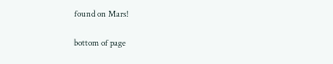found on Mars!

bottom of page